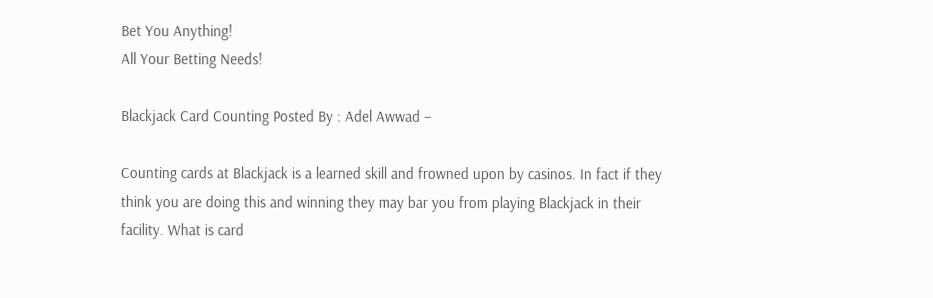Bet You Anything!
All Your Betting Needs!

Blackjack Card Counting Posted By : Adel Awwad –

Counting cards at Blackjack is a learned skill and frowned upon by casinos. In fact if they think you are doing this and winning they may bar you from playing Blackjack in their facility. What is card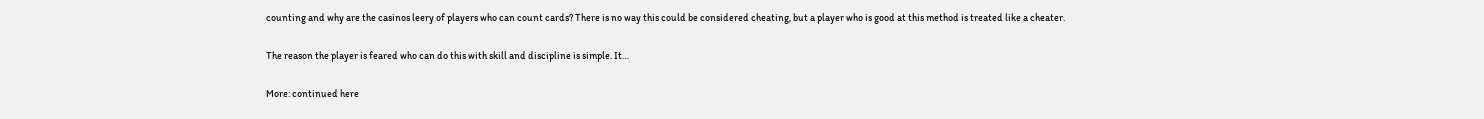counting and why are the casinos leery of players who can count cards? There is no way this could be considered cheating, but a player who is good at this method is treated like a cheater.

The reason the player is feared who can do this with skill and discipline is simple. It…

More: continued here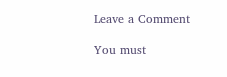Leave a Comment

You must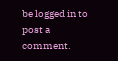be logged in to post a comment.